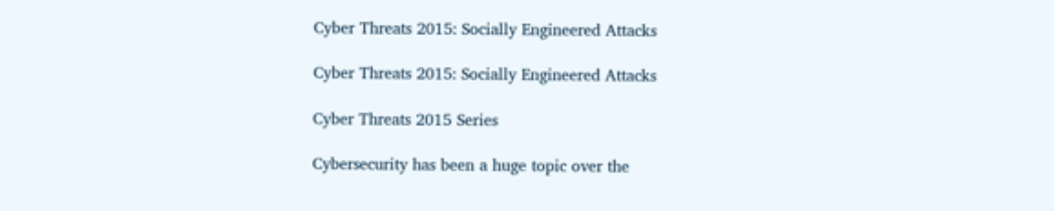Cyber Threats 2015: Socially Engineered Attacks

Cyber Threats 2015: Socially Engineered Attacks

Cyber Threats 2015 Series

Cybersecurity has been a huge topic over the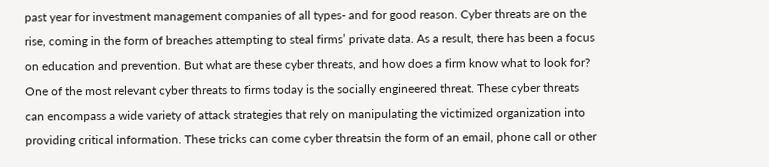past year for investment management companies of all types- and for good reason. Cyber threats are on the rise, coming in the form of breaches attempting to steal firms’ private data. As a result, there has been a focus on education and prevention. But what are these cyber threats, and how does a firm know what to look for? One of the most relevant cyber threats to firms today is the socially engineered threat. These cyber threats can encompass a wide variety of attack strategies that rely on manipulating the victimized organization into providing critical information. These tricks can come cyber threatsin the form of an email, phone call or other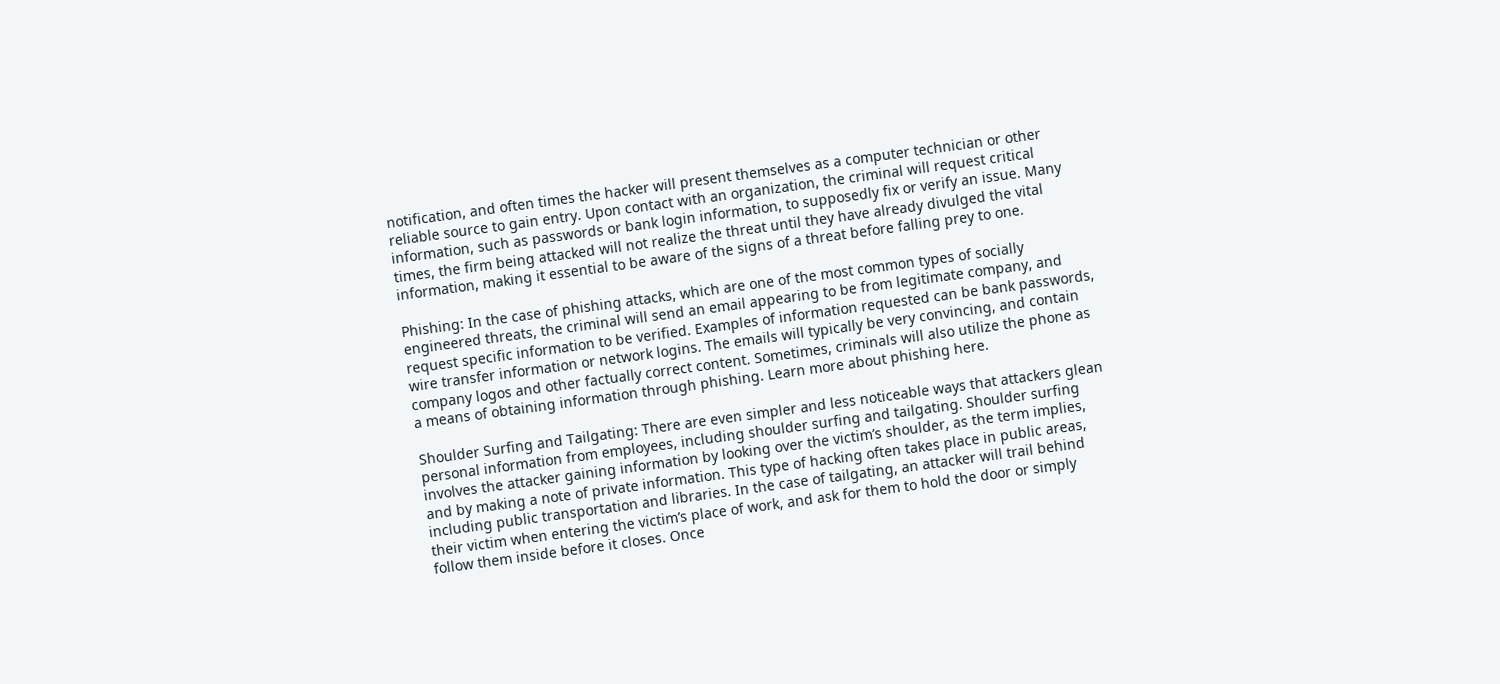notification, and often times the hacker will present themselves as a computer technician or other reliable source to gain entry. Upon contact with an organization, the criminal will request critical information, such as passwords or bank login information, to supposedly fix or verify an issue. Many times, the firm being attacked will not realize the threat until they have already divulged the vital information, making it essential to be aware of the signs of a threat before falling prey to one.

Phishing: In the case of phishing attacks, which are one of the most common types of socially engineered threats, the criminal will send an email appearing to be from legitimate company, and request specific information to be verified. Examples of information requested can be bank passwords, wire transfer information or network logins. The emails will typically be very convincing, and contain company logos and other factually correct content. Sometimes, criminals will also utilize the phone as a means of obtaining information through phishing. Learn more about phishing here.

Shoulder Surfing and Tailgating: There are even simpler and less noticeable ways that attackers glean personal information from employees, including shoulder surfing and tailgating. Shoulder surfing involves the attacker gaining information by looking over the victim’s shoulder, as the term implies, and by making a note of private information. This type of hacking often takes place in public areas, including public transportation and libraries. In the case of tailgating, an attacker will trail behind their victim when entering the victim’s place of work, and ask for them to hold the door or simply follow them inside before it closes. Once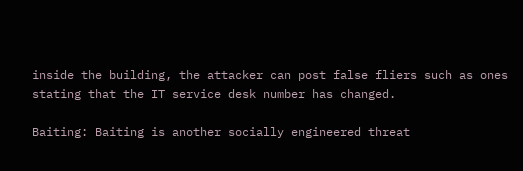inside the building, the attacker can post false fliers such as ones stating that the IT service desk number has changed.

Baiting: Baiting is another socially engineered threat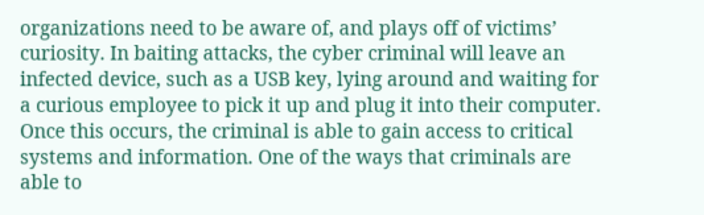organizations need to be aware of, and plays off of victims’ curiosity. In baiting attacks, the cyber criminal will leave an infected device, such as a USB key, lying around and waiting for a curious employee to pick it up and plug it into their computer. Once this occurs, the criminal is able to gain access to critical systems and information. One of the ways that criminals are able to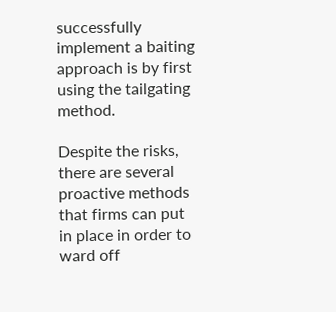successfully implement a baiting approach is by first using the tailgating method.

Despite the risks, there are several proactive methods that firms can put in place in order to ward off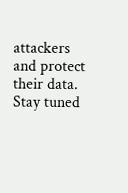attackers and protect their data. Stay tuned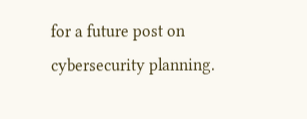for a future post on cybersecurity planning.